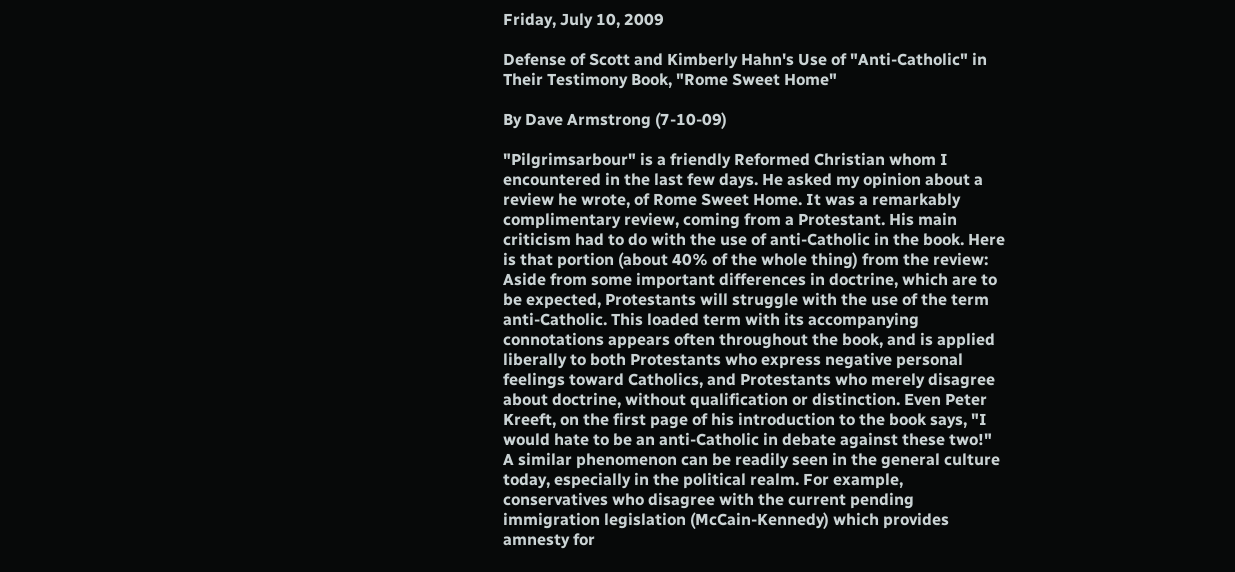Friday, July 10, 2009

Defense of Scott and Kimberly Hahn's Use of "Anti-Catholic" in Their Testimony Book, "Rome Sweet Home"

By Dave Armstrong (7-10-09)

"Pilgrimsarbour" is a friendly Reformed Christian whom I encountered in the last few days. He asked my opinion about a review he wrote, of Rome Sweet Home. It was a remarkably complimentary review, coming from a Protestant. His main criticism had to do with the use of anti-Catholic in the book. Here is that portion (about 40% of the whole thing) from the review:
Aside from some important differences in doctrine, which are to be expected, Protestants will struggle with the use of the term anti-Catholic. This loaded term with its accompanying connotations appears often throughout the book, and is applied liberally to both Protestants who express negative personal feelings toward Catholics, and Protestants who merely disagree about doctrine, without qualification or distinction. Even Peter Kreeft, on the first page of his introduction to the book says, "I would hate to be an anti-Catholic in debate against these two!" A similar phenomenon can be readily seen in the general culture today, especially in the political realm. For example, conservatives who disagree with the current pending immigration legislation (McCain-Kennedy) which provides amnesty for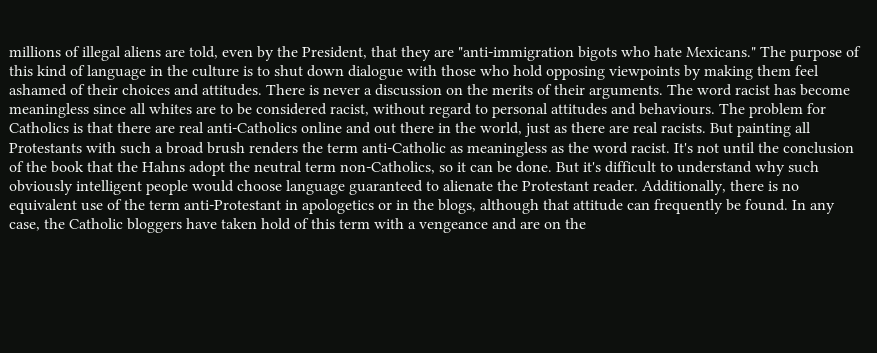millions of illegal aliens are told, even by the President, that they are "anti-immigration bigots who hate Mexicans." The purpose of this kind of language in the culture is to shut down dialogue with those who hold opposing viewpoints by making them feel ashamed of their choices and attitudes. There is never a discussion on the merits of their arguments. The word racist has become meaningless since all whites are to be considered racist, without regard to personal attitudes and behaviours. The problem for Catholics is that there are real anti-Catholics online and out there in the world, just as there are real racists. But painting all Protestants with such a broad brush renders the term anti-Catholic as meaningless as the word racist. It's not until the conclusion of the book that the Hahns adopt the neutral term non-Catholics, so it can be done. But it's difficult to understand why such obviously intelligent people would choose language guaranteed to alienate the Protestant reader. Additionally, there is no equivalent use of the term anti-Protestant in apologetics or in the blogs, although that attitude can frequently be found. In any case, the Catholic bloggers have taken hold of this term with a vengeance and are on the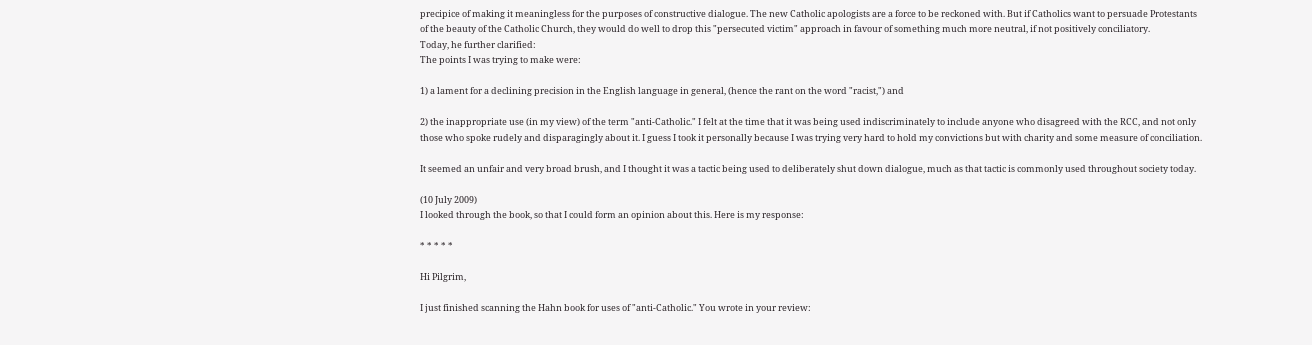precipice of making it meaningless for the purposes of constructive dialogue. The new Catholic apologists are a force to be reckoned with. But if Catholics want to persuade Protestants of the beauty of the Catholic Church, they would do well to drop this "persecuted victim" approach in favour of something much more neutral, if not positively conciliatory.
Today, he further clarified:
The points I was trying to make were:

1) a lament for a declining precision in the English language in general, (hence the rant on the word "racist,") and

2) the inappropriate use (in my view) of the term "anti-Catholic." I felt at the time that it was being used indiscriminately to include anyone who disagreed with the RCC, and not only those who spoke rudely and disparagingly about it. I guess I took it personally because I was trying very hard to hold my convictions but with charity and some measure of conciliation.

It seemed an unfair and very broad brush, and I thought it was a tactic being used to deliberately shut down dialogue, much as that tactic is commonly used throughout society today.

(10 July 2009)
I looked through the book, so that I could form an opinion about this. Here is my response:

* * * * *

Hi Pilgrim,

I just finished scanning the Hahn book for uses of "anti-Catholic." You wrote in your review: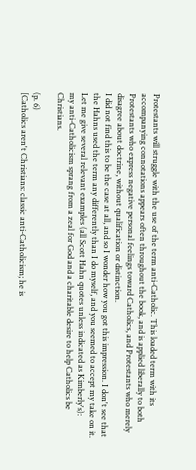Protestants will struggle with the use of the term anti-Catholic. This loaded term with its accompanying connotations appears often throughout the book, and is applied liberally to both Protestants who express negative personal feelings toward Catholics, and Protestants who merely disagree about doctrine, without qualification or distinction.
I did not find this to be the case at all, and so I wonder how you got this impression. I don't see that the Hahns used the term any differently than I do myself, and you seemed to accept my take on it. Let me give several relevant examples (all Scott Hahn quotes unless indicated as Kimberly's):
my anti-Catholicism sprang from a zeal for God and a charitable desire to help Catholics be Christians.

(p. 6)
[Catholics aren't Christians: classic anti-Catholicism; he is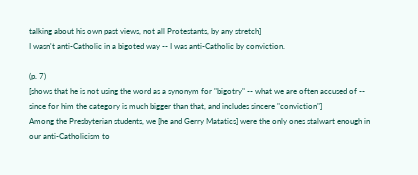talking about his own past views, not all Protestants, by any stretch]
I wasn't anti-Catholic in a bigoted way -- I was anti-Catholic by conviction.

(p. 7)
[shows that he is not using the word as a synonym for "bigotry" -- what we are often accused of -- since for him the category is much bigger than that, and includes sincere "conviction"]
Among the Presbyterian students, we [he and Gerry Matatics] were the only ones stalwart enough in our anti-Catholicism to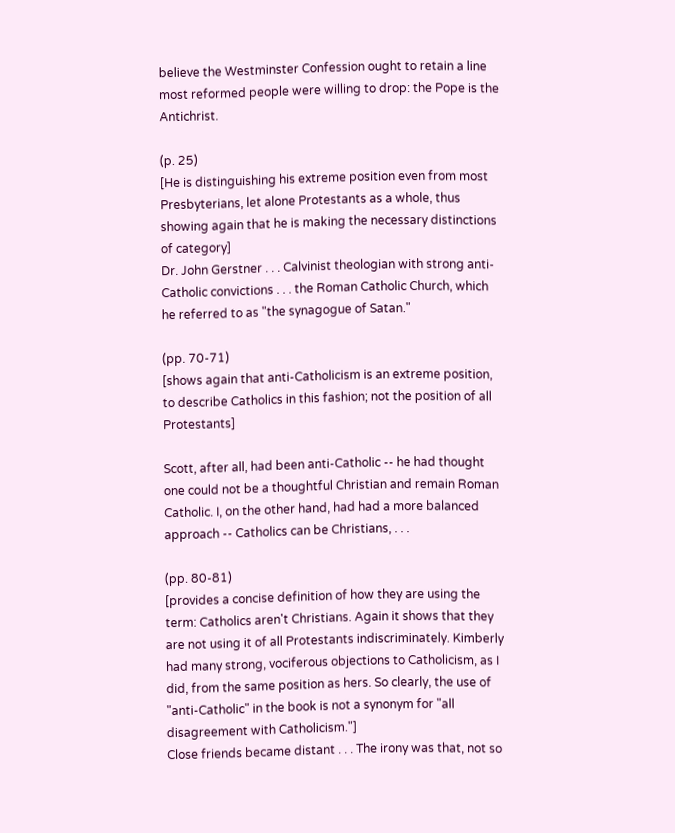believe the Westminster Confession ought to retain a line most reformed people were willing to drop: the Pope is the Antichrist.

(p. 25)
[He is distinguishing his extreme position even from most Presbyterians, let alone Protestants as a whole, thus showing again that he is making the necessary distinctions of category]
Dr. John Gerstner . . . Calvinist theologian with strong anti-Catholic convictions . . . the Roman Catholic Church, which he referred to as "the synagogue of Satan."

(pp. 70-71)
[shows again that anti-Catholicism is an extreme position, to describe Catholics in this fashion; not the position of all Protestants]

Scott, after all, had been anti-Catholic -- he had thought one could not be a thoughtful Christian and remain Roman Catholic. I, on the other hand, had had a more balanced approach -- Catholics can be Christians, . . .

(pp. 80-81)
[provides a concise definition of how they are using the term: Catholics aren't Christians. Again it shows that they are not using it of all Protestants indiscriminately. Kimberly had many strong, vociferous objections to Catholicism, as I did, from the same position as hers. So clearly, the use of "anti-Catholic" in the book is not a synonym for "all disagreement with Catholicism."]
Close friends became distant . . . The irony was that, not so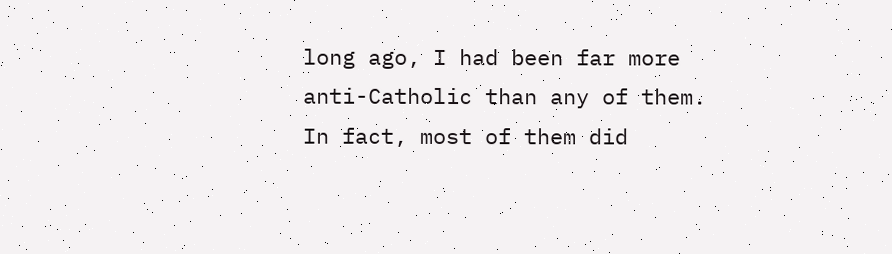long ago, I had been far more anti-Catholic than any of them. In fact, most of them did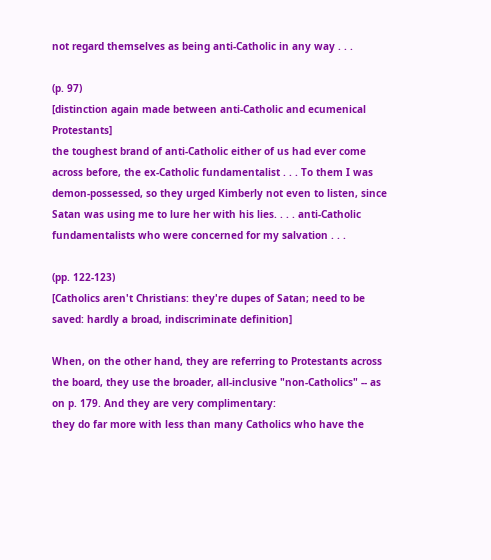not regard themselves as being anti-Catholic in any way . . .

(p. 97)
[distinction again made between anti-Catholic and ecumenical Protestants]
the toughest brand of anti-Catholic either of us had ever come across before, the ex-Catholic fundamentalist . . . To them I was demon-possessed, so they urged Kimberly not even to listen, since Satan was using me to lure her with his lies. . . . anti-Catholic fundamentalists who were concerned for my salvation . . .

(pp. 122-123)
[Catholics aren't Christians: they're dupes of Satan; need to be saved: hardly a broad, indiscriminate definition]

When, on the other hand, they are referring to Protestants across the board, they use the broader, all-inclusive "non-Catholics" -- as on p. 179. And they are very complimentary:
they do far more with less than many Catholics who have the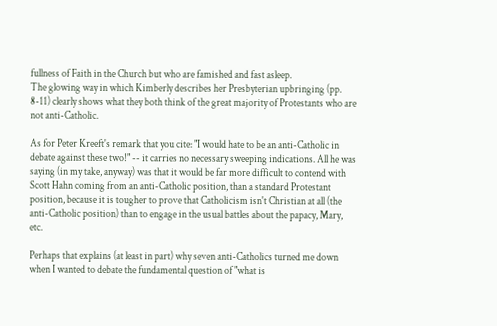fullness of Faith in the Church but who are famished and fast asleep.
The glowing way in which Kimberly describes her Presbyterian upbringing (pp. 8-11) clearly shows what they both think of the great majority of Protestants who are not anti-Catholic.

As for Peter Kreeft's remark that you cite: "I would hate to be an anti-Catholic in debate against these two!" -- it carries no necessary sweeping indications. All he was saying (in my take, anyway) was that it would be far more difficult to contend with Scott Hahn coming from an anti-Catholic position, than a standard Protestant position, because it is tougher to prove that Catholicism isn't Christian at all (the anti-Catholic position) than to engage in the usual battles about the papacy, Mary, etc.

Perhaps that explains (at least in part) why seven anti-Catholics turned me down when I wanted to debate the fundamental question of "what is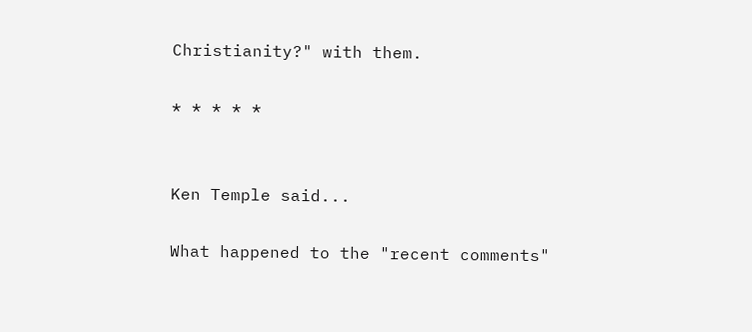Christianity?" with them.

* * * * *


Ken Temple said...

What happened to the "recent comments"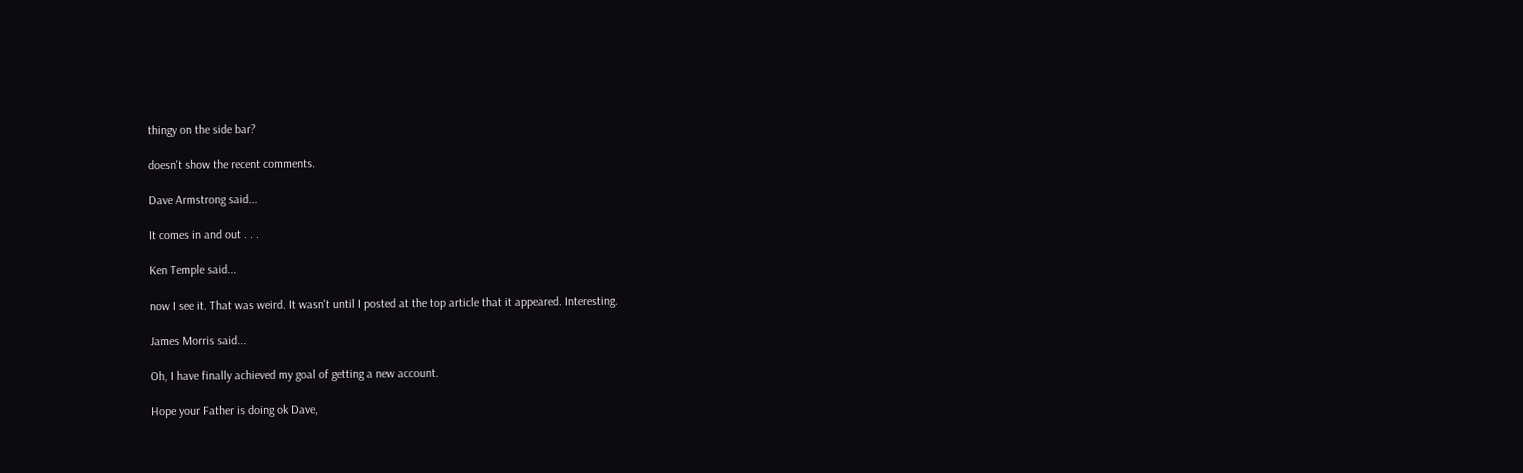thingy on the side bar?

doesn't show the recent comments.

Dave Armstrong said...

It comes in and out . . .

Ken Temple said...

now I see it. That was weird. It wasn't until I posted at the top article that it appeared. Interesting.

James Morris said...

Oh, I have finally achieved my goal of getting a new account.

Hope your Father is doing ok Dave,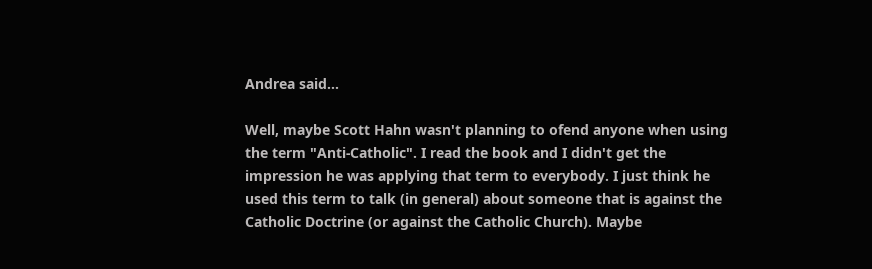Andrea said...

Well, maybe Scott Hahn wasn't planning to ofend anyone when using the term "Anti-Catholic". I read the book and I didn't get the impression he was applying that term to everybody. I just think he used this term to talk (in general) about someone that is against the Catholic Doctrine (or against the Catholic Church). Maybe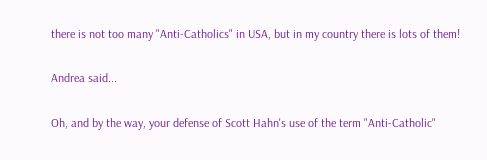there is not too many "Anti-Catholics" in USA, but in my country there is lots of them!

Andrea said...

Oh, and by the way, your defense of Scott Hahn's use of the term "Anti-Catholic"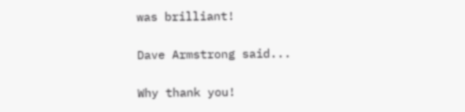was brilliant!

Dave Armstrong said...

Why thank you!